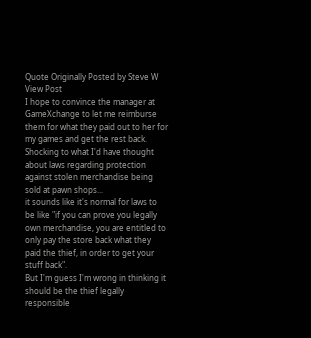Quote Originally Posted by Steve W View Post
I hope to convince the manager at GameXchange to let me reimburse them for what they paid out to her for my games and get the rest back.
Shocking to what I'd have thought about laws regarding protection against stolen merchandise being sold at pawn shops...
it sounds like it's normal for laws to be like "if you can prove you legally own merchandise, you are entitled to only pay the store back what they paid the thief, in order to get your stuff back".
But I'm guess I'm wrong in thinking it should be the thief legally responsible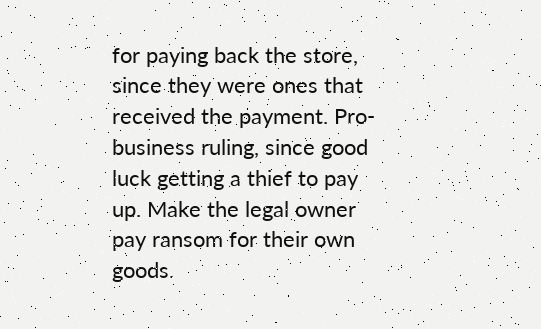for paying back the store, since they were ones that received the payment. Pro-business ruling, since good luck getting a thief to pay up. Make the legal owner pay ransom for their own goods.